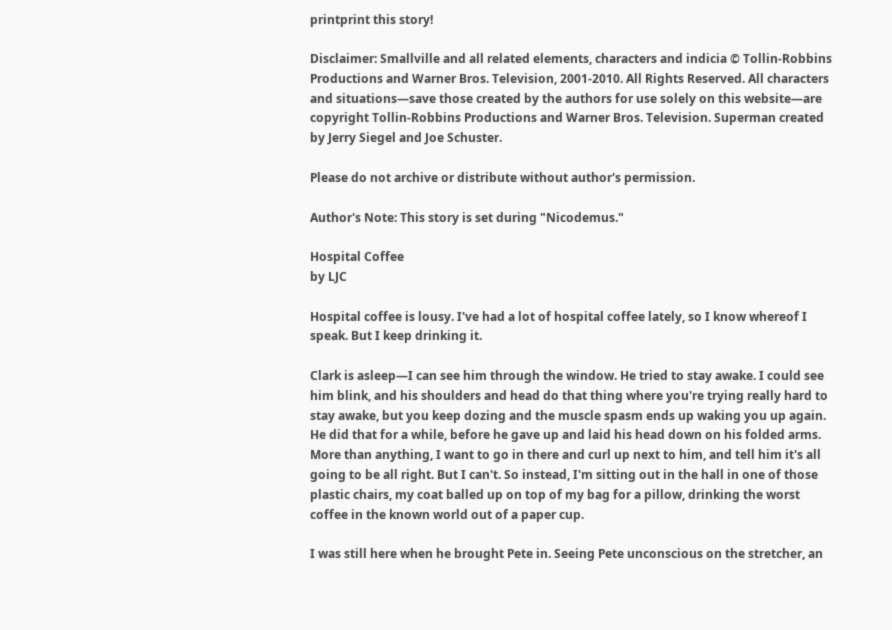printprint this story!

Disclaimer: Smallville and all related elements, characters and indicia © Tollin-Robbins Productions and Warner Bros. Television, 2001-2010. All Rights Reserved. All characters and situations—save those created by the authors for use solely on this website—are copyright Tollin-Robbins Productions and Warner Bros. Television. Superman created by Jerry Siegel and Joe Schuster.

Please do not archive or distribute without author's permission.

Author's Note: This story is set during "Nicodemus."

Hospital Coffee
by LJC

Hospital coffee is lousy. I've had a lot of hospital coffee lately, so I know whereof I speak. But I keep drinking it.

Clark is asleep—I can see him through the window. He tried to stay awake. I could see him blink, and his shoulders and head do that thing where you're trying really hard to stay awake, but you keep dozing and the muscle spasm ends up waking you up again. He did that for a while, before he gave up and laid his head down on his folded arms. More than anything, I want to go in there and curl up next to him, and tell him it's all going to be all right. But I can't. So instead, I'm sitting out in the hall in one of those plastic chairs, my coat balled up on top of my bag for a pillow, drinking the worst coffee in the known world out of a paper cup.

I was still here when he brought Pete in. Seeing Pete unconscious on the stretcher, an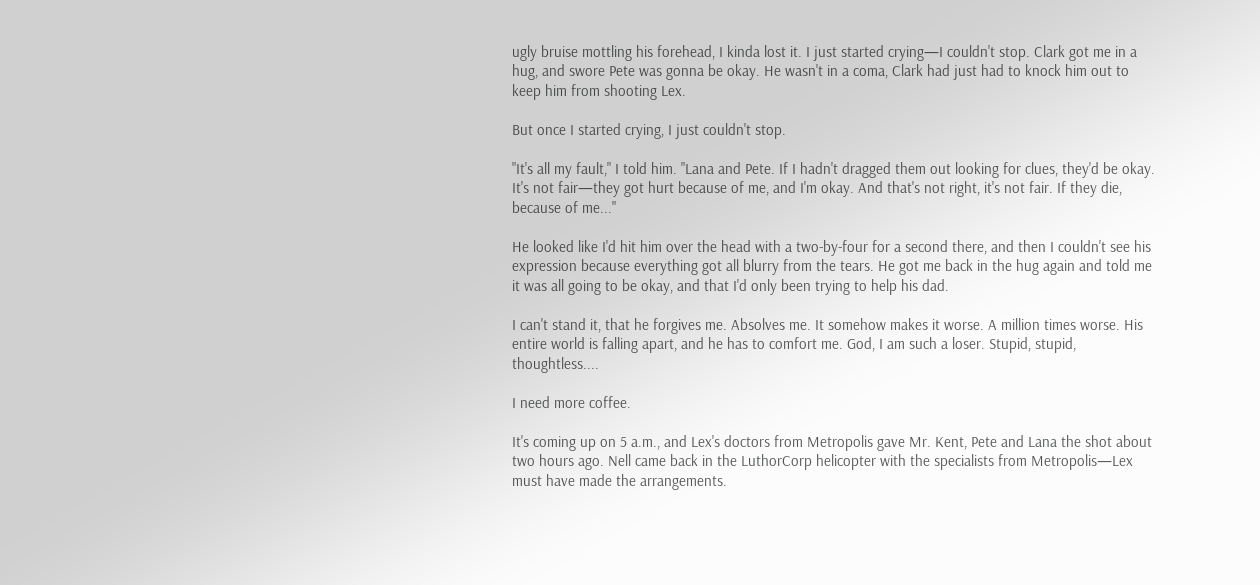ugly bruise mottling his forehead, I kinda lost it. I just started crying—I couldn't stop. Clark got me in a hug, and swore Pete was gonna be okay. He wasn't in a coma, Clark had just had to knock him out to keep him from shooting Lex.

But once I started crying, I just couldn't stop.

"It's all my fault," I told him. "Lana and Pete. If I hadn't dragged them out looking for clues, they'd be okay. It's not fair—they got hurt because of me, and I'm okay. And that's not right, it's not fair. If they die, because of me..."

He looked like I'd hit him over the head with a two-by-four for a second there, and then I couldn't see his expression because everything got all blurry from the tears. He got me back in the hug again and told me it was all going to be okay, and that I'd only been trying to help his dad.

I can't stand it, that he forgives me. Absolves me. It somehow makes it worse. A million times worse. His entire world is falling apart, and he has to comfort me. God, I am such a loser. Stupid, stupid, thoughtless....

I need more coffee.

It's coming up on 5 a.m., and Lex's doctors from Metropolis gave Mr. Kent, Pete and Lana the shot about two hours ago. Nell came back in the LuthorCorp helicopter with the specialists from Metropolis—Lex must have made the arrangements.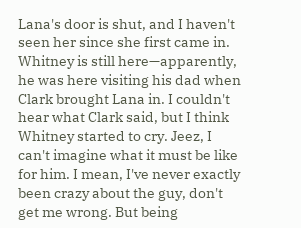Lana's door is shut, and I haven't seen her since she first came in. Whitney is still here—apparently, he was here visiting his dad when Clark brought Lana in. I couldn't hear what Clark said, but I think Whitney started to cry. Jeez, I can't imagine what it must be like for him. I mean, I've never exactly been crazy about the guy, don't get me wrong. But being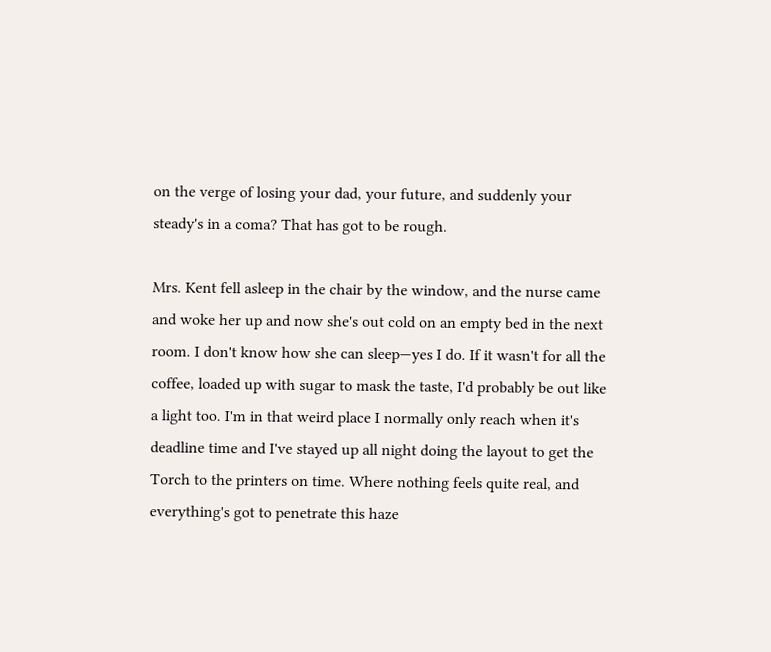on the verge of losing your dad, your future, and suddenly your steady's in a coma? That has got to be rough.

Mrs. Kent fell asleep in the chair by the window, and the nurse came and woke her up and now she's out cold on an empty bed in the next room. I don't know how she can sleep—yes I do. If it wasn't for all the coffee, loaded up with sugar to mask the taste, I'd probably be out like a light too. I'm in that weird place I normally only reach when it's deadline time and I've stayed up all night doing the layout to get the Torch to the printers on time. Where nothing feels quite real, and everything's got to penetrate this haze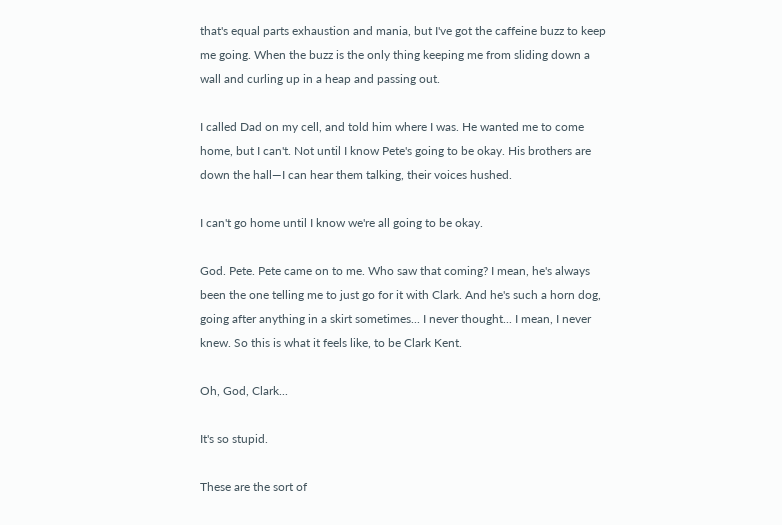that's equal parts exhaustion and mania, but I've got the caffeine buzz to keep me going. When the buzz is the only thing keeping me from sliding down a wall and curling up in a heap and passing out.

I called Dad on my cell, and told him where I was. He wanted me to come home, but I can't. Not until I know Pete's going to be okay. His brothers are down the hall—I can hear them talking, their voices hushed.

I can't go home until I know we're all going to be okay.

God. Pete. Pete came on to me. Who saw that coming? I mean, he's always been the one telling me to just go for it with Clark. And he's such a horn dog, going after anything in a skirt sometimes... I never thought... I mean, I never knew. So this is what it feels like, to be Clark Kent.

Oh, God, Clark...

It's so stupid.

These are the sort of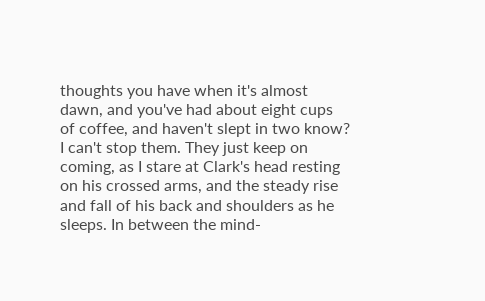thoughts you have when it's almost dawn, and you've had about eight cups of coffee, and haven't slept in two know? I can't stop them. They just keep on coming, as I stare at Clark's head resting on his crossed arms, and the steady rise and fall of his back and shoulders as he sleeps. In between the mind-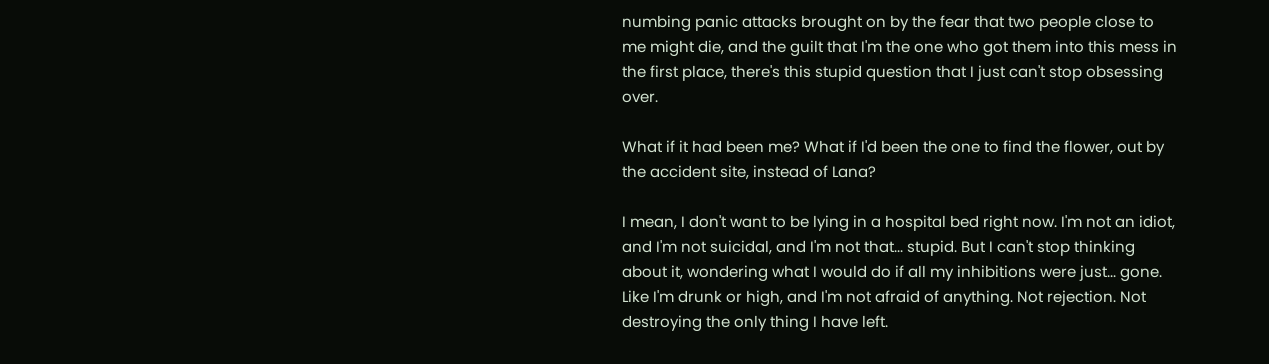numbing panic attacks brought on by the fear that two people close to me might die, and the guilt that I'm the one who got them into this mess in the first place, there's this stupid question that I just can't stop obsessing over.

What if it had been me? What if I'd been the one to find the flower, out by the accident site, instead of Lana?

I mean, I don't want to be lying in a hospital bed right now. I'm not an idiot, and I'm not suicidal, and I'm not that... stupid. But I can't stop thinking about it, wondering what I would do if all my inhibitions were just... gone. Like I'm drunk or high, and I'm not afraid of anything. Not rejection. Not destroying the only thing I have left.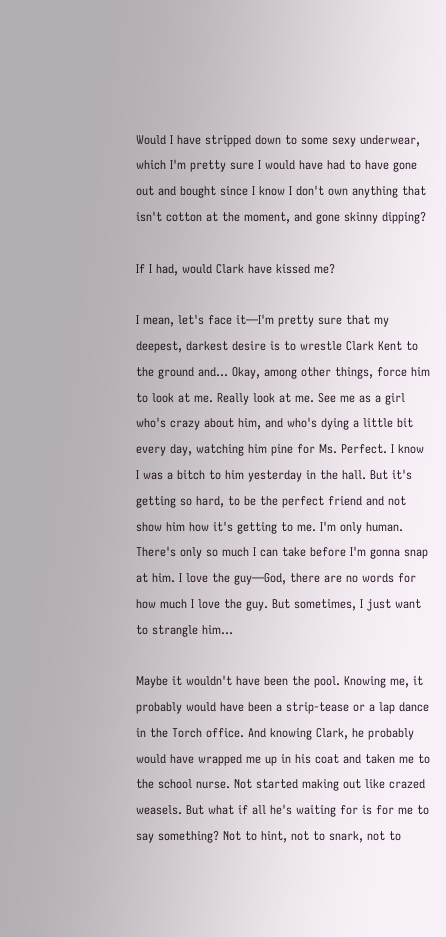Would I have stripped down to some sexy underwear, which I'm pretty sure I would have had to have gone out and bought since I know I don't own anything that isn't cotton at the moment, and gone skinny dipping?

If I had, would Clark have kissed me?

I mean, let's face it—I'm pretty sure that my deepest, darkest desire is to wrestle Clark Kent to the ground and... Okay, among other things, force him to look at me. Really look at me. See me as a girl who's crazy about him, and who's dying a little bit every day, watching him pine for Ms. Perfect. I know I was a bitch to him yesterday in the hall. But it's getting so hard, to be the perfect friend and not show him how it's getting to me. I'm only human. There's only so much I can take before I'm gonna snap at him. I love the guy—God, there are no words for how much I love the guy. But sometimes, I just want to strangle him...

Maybe it wouldn't have been the pool. Knowing me, it probably would have been a strip-tease or a lap dance in the Torch office. And knowing Clark, he probably would have wrapped me up in his coat and taken me to the school nurse. Not started making out like crazed weasels. But what if all he's waiting for is for me to say something? Not to hint, not to snark, not to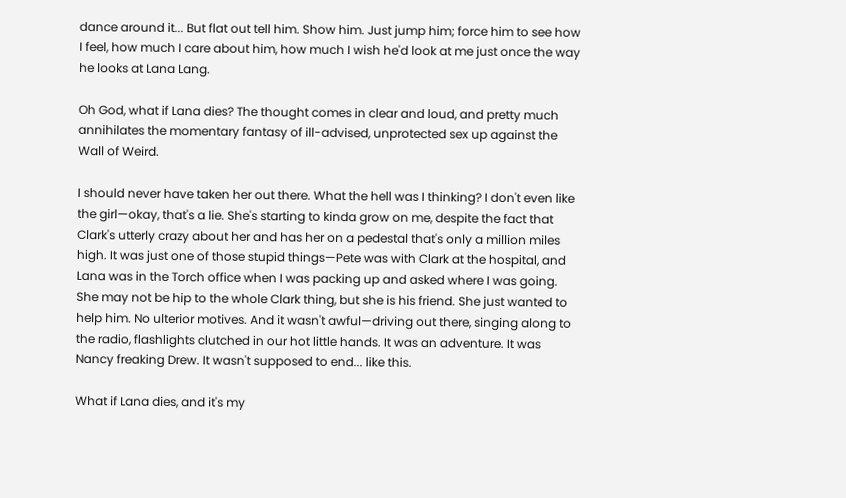dance around it... But flat out tell him. Show him. Just jump him; force him to see how I feel, how much I care about him, how much I wish he'd look at me just once the way he looks at Lana Lang.

Oh God, what if Lana dies? The thought comes in clear and loud, and pretty much annihilates the momentary fantasy of ill-advised, unprotected sex up against the Wall of Weird.

I should never have taken her out there. What the hell was I thinking? I don't even like the girl—okay, that's a lie. She's starting to kinda grow on me, despite the fact that Clark's utterly crazy about her and has her on a pedestal that's only a million miles high. It was just one of those stupid things—Pete was with Clark at the hospital, and Lana was in the Torch office when I was packing up and asked where I was going. She may not be hip to the whole Clark thing, but she is his friend. She just wanted to help him. No ulterior motives. And it wasn't awful—driving out there, singing along to the radio, flashlights clutched in our hot little hands. It was an adventure. It was Nancy freaking Drew. It wasn't supposed to end... like this.

What if Lana dies, and it's my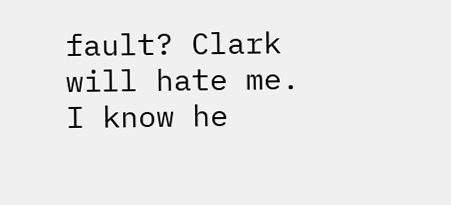fault? Clark will hate me. I know he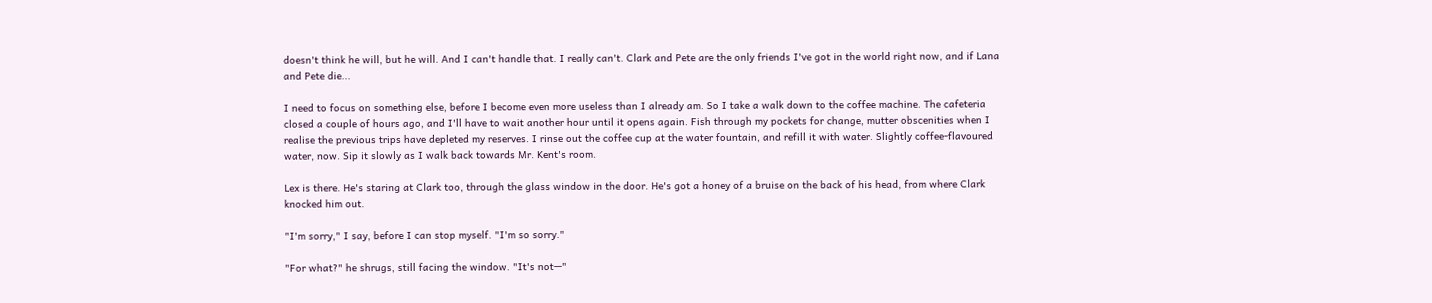doesn't think he will, but he will. And I can't handle that. I really can't. Clark and Pete are the only friends I've got in the world right now, and if Lana and Pete die...

I need to focus on something else, before I become even more useless than I already am. So I take a walk down to the coffee machine. The cafeteria closed a couple of hours ago, and I'll have to wait another hour until it opens again. Fish through my pockets for change, mutter obscenities when I realise the previous trips have depleted my reserves. I rinse out the coffee cup at the water fountain, and refill it with water. Slightly coffee-flavoured water, now. Sip it slowly as I walk back towards Mr. Kent's room.

Lex is there. He's staring at Clark too, through the glass window in the door. He's got a honey of a bruise on the back of his head, from where Clark knocked him out.

"I'm sorry," I say, before I can stop myself. "I'm so sorry."

"For what?" he shrugs, still facing the window. "It's not—"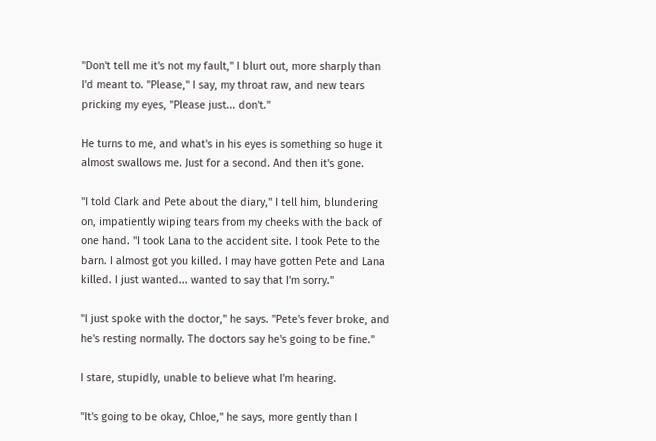"Don't tell me it's not my fault," I blurt out, more sharply than I'd meant to. "Please," I say, my throat raw, and new tears pricking my eyes, "Please just... don't."

He turns to me, and what's in his eyes is something so huge it almost swallows me. Just for a second. And then it's gone.

"I told Clark and Pete about the diary," I tell him, blundering on, impatiently wiping tears from my cheeks with the back of one hand. "I took Lana to the accident site. I took Pete to the barn. I almost got you killed. I may have gotten Pete and Lana killed. I just wanted... wanted to say that I'm sorry."

"I just spoke with the doctor," he says. "Pete's fever broke, and he's resting normally. The doctors say he's going to be fine."

I stare, stupidly, unable to believe what I'm hearing.

"It's going to be okay, Chloe," he says, more gently than I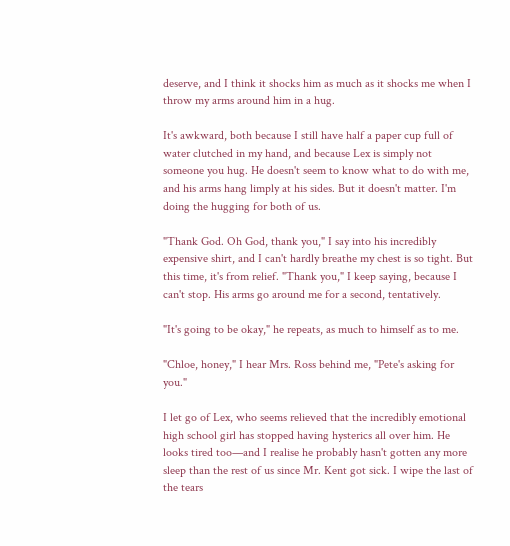deserve, and I think it shocks him as much as it shocks me when I throw my arms around him in a hug.

It's awkward, both because I still have half a paper cup full of water clutched in my hand, and because Lex is simply not someone you hug. He doesn't seem to know what to do with me, and his arms hang limply at his sides. But it doesn't matter. I'm doing the hugging for both of us.

"Thank God. Oh God, thank you," I say into his incredibly expensive shirt, and I can't hardly breathe my chest is so tight. But this time, it's from relief. "Thank you," I keep saying, because I can't stop. His arms go around me for a second, tentatively.

"It's going to be okay," he repeats, as much to himself as to me.

"Chloe, honey," I hear Mrs. Ross behind me, "Pete's asking for you."

I let go of Lex, who seems relieved that the incredibly emotional high school girl has stopped having hysterics all over him. He looks tired too—and I realise he probably hasn't gotten any more sleep than the rest of us since Mr. Kent got sick. I wipe the last of the tears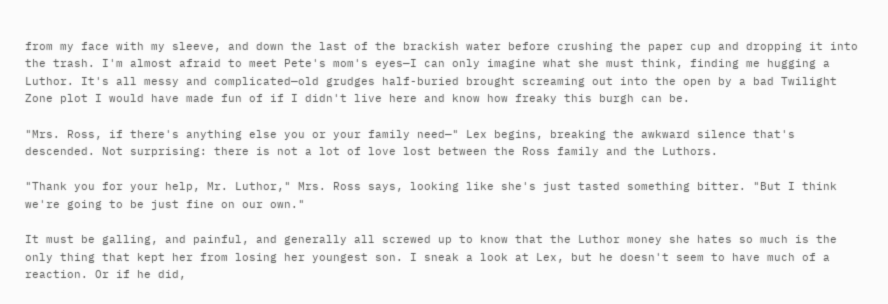from my face with my sleeve, and down the last of the brackish water before crushing the paper cup and dropping it into the trash. I'm almost afraid to meet Pete's mom's eyes—I can only imagine what she must think, finding me hugging a Luthor. It's all messy and complicated—old grudges half-buried brought screaming out into the open by a bad Twilight Zone plot I would have made fun of if I didn't live here and know how freaky this burgh can be.

"Mrs. Ross, if there's anything else you or your family need—" Lex begins, breaking the awkward silence that's descended. Not surprising: there is not a lot of love lost between the Ross family and the Luthors.

"Thank you for your help, Mr. Luthor," Mrs. Ross says, looking like she's just tasted something bitter. "But I think we're going to be just fine on our own."

It must be galling, and painful, and generally all screwed up to know that the Luthor money she hates so much is the only thing that kept her from losing her youngest son. I sneak a look at Lex, but he doesn't seem to have much of a reaction. Or if he did,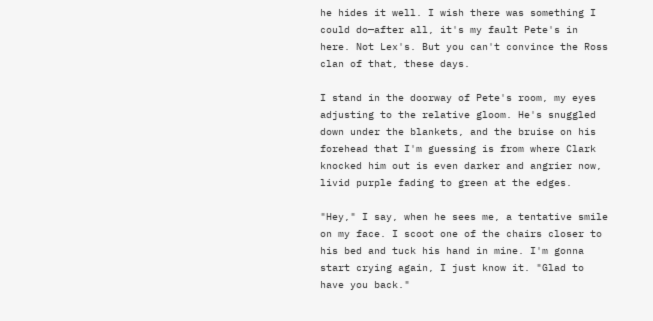he hides it well. I wish there was something I could do—after all, it's my fault Pete's in here. Not Lex's. But you can't convince the Ross clan of that, these days.

I stand in the doorway of Pete's room, my eyes adjusting to the relative gloom. He's snuggled down under the blankets, and the bruise on his forehead that I'm guessing is from where Clark knocked him out is even darker and angrier now, livid purple fading to green at the edges.

"Hey," I say, when he sees me, a tentative smile on my face. I scoot one of the chairs closer to his bed and tuck his hand in mine. I'm gonna start crying again, I just know it. "Glad to have you back."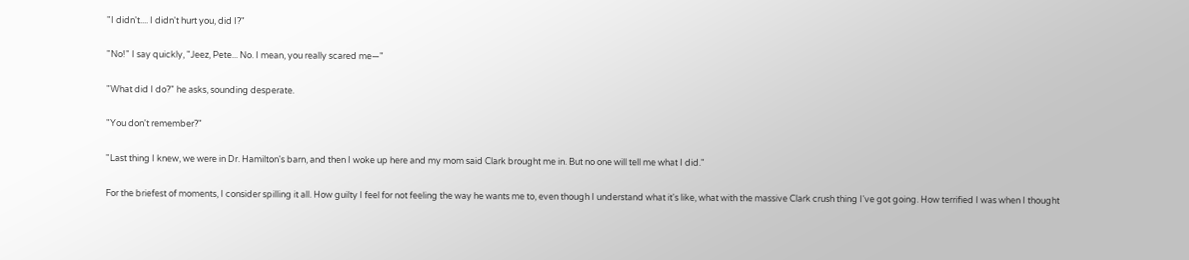"I didn't.... I didn't hurt you, did I?"

"No!" I say quickly, "Jeez, Pete... No. I mean, you really scared me—"

"What did I do?" he asks, sounding desperate.

"You don't remember?"

"Last thing I knew, we were in Dr. Hamilton's barn, and then I woke up here and my mom said Clark brought me in. But no one will tell me what I did."

For the briefest of moments, I consider spilling it all. How guilty I feel for not feeling the way he wants me to, even though I understand what it's like, what with the massive Clark crush thing I've got going. How terrified I was when I thought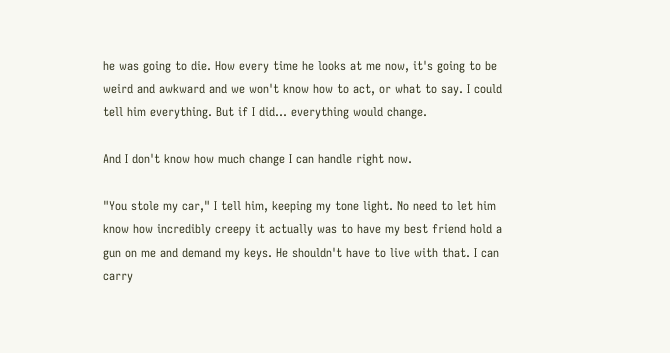he was going to die. How every time he looks at me now, it's going to be weird and awkward and we won't know how to act, or what to say. I could tell him everything. But if I did... everything would change.

And I don't know how much change I can handle right now.

"You stole my car," I tell him, keeping my tone light. No need to let him know how incredibly creepy it actually was to have my best friend hold a gun on me and demand my keys. He shouldn't have to live with that. I can carry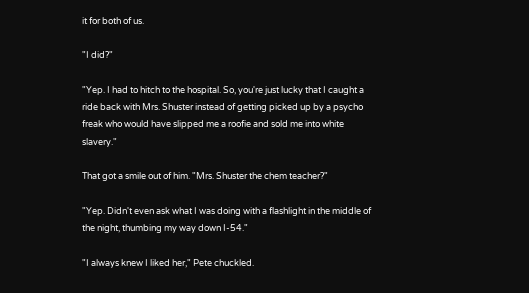it for both of us.

"I did?"

"Yep. I had to hitch to the hospital. So, you're just lucky that I caught a ride back with Mrs. Shuster instead of getting picked up by a psycho freak who would have slipped me a roofie and sold me into white slavery."

That got a smile out of him. "Mrs. Shuster the chem teacher?"

"Yep. Didn't even ask what I was doing with a flashlight in the middle of the night, thumbing my way down I-54."

"I always knew I liked her," Pete chuckled.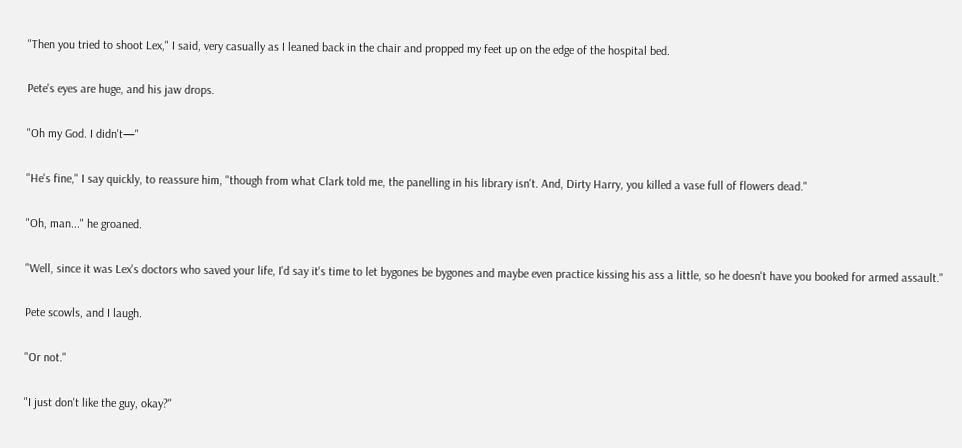"Then you tried to shoot Lex," I said, very casually as I leaned back in the chair and propped my feet up on the edge of the hospital bed.

Pete's eyes are huge, and his jaw drops.

"Oh my God. I didn't—"

"He's fine," I say quickly, to reassure him, "though from what Clark told me, the panelling in his library isn't. And, Dirty Harry, you killed a vase full of flowers dead."

"Oh, man..." he groaned.

"Well, since it was Lex's doctors who saved your life, I'd say it's time to let bygones be bygones and maybe even practice kissing his ass a little, so he doesn't have you booked for armed assault."

Pete scowls, and I laugh.

"Or not."

"I just don't like the guy, okay?"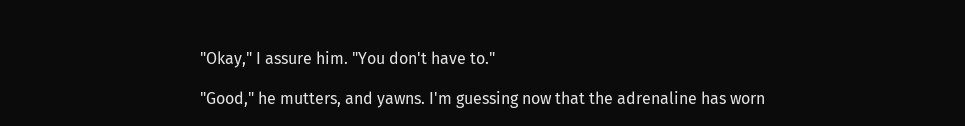"Okay," I assure him. "You don't have to."

"Good," he mutters, and yawns. I'm guessing now that the adrenaline has worn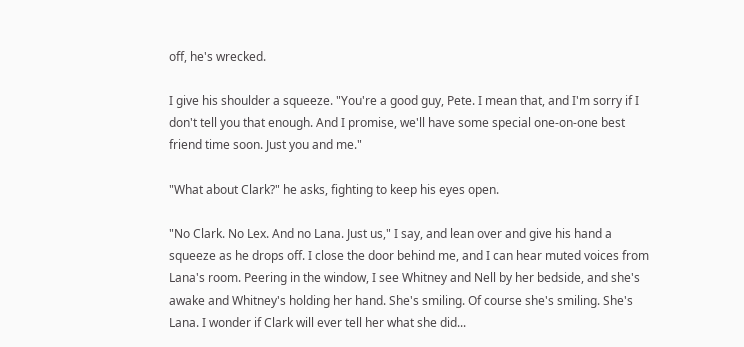off, he's wrecked.

I give his shoulder a squeeze. "You're a good guy, Pete. I mean that, and I'm sorry if I don't tell you that enough. And I promise, we'll have some special one-on-one best friend time soon. Just you and me."

"What about Clark?" he asks, fighting to keep his eyes open.

"No Clark. No Lex. And no Lana. Just us," I say, and lean over and give his hand a squeeze as he drops off. I close the door behind me, and I can hear muted voices from Lana's room. Peering in the window, I see Whitney and Nell by her bedside, and she's awake and Whitney's holding her hand. She's smiling. Of course she's smiling. She's Lana. I wonder if Clark will ever tell her what she did...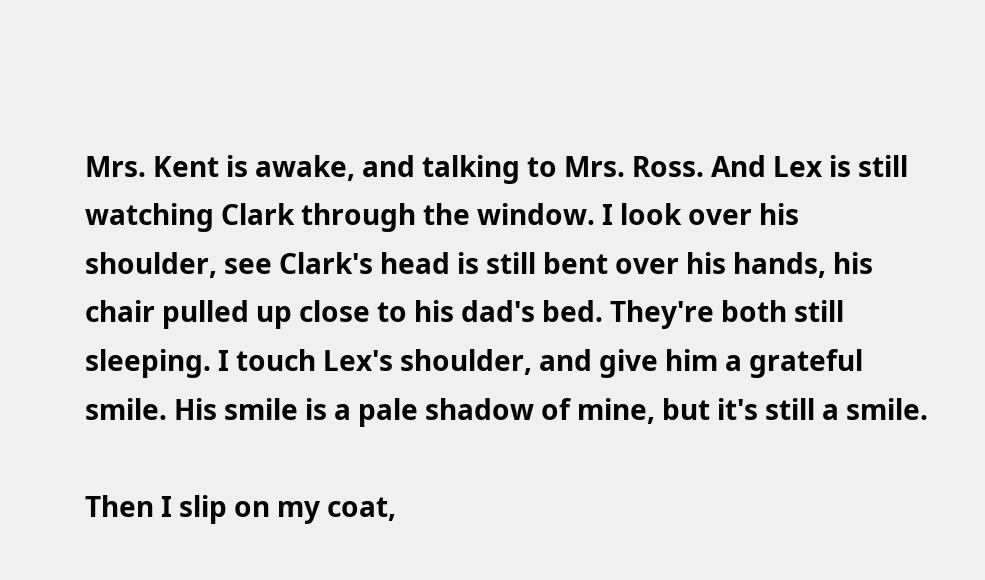Mrs. Kent is awake, and talking to Mrs. Ross. And Lex is still watching Clark through the window. I look over his shoulder, see Clark's head is still bent over his hands, his chair pulled up close to his dad's bed. They're both still sleeping. I touch Lex's shoulder, and give him a grateful smile. His smile is a pale shadow of mine, but it's still a smile.

Then I slip on my coat,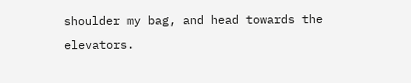shoulder my bag, and head towards the elevators.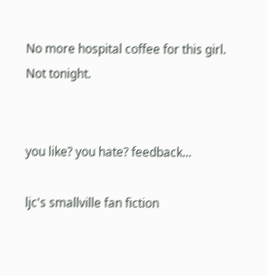No more hospital coffee for this girl. Not tonight.


you like? you hate? feedback...

ljc's smallville fan fiction